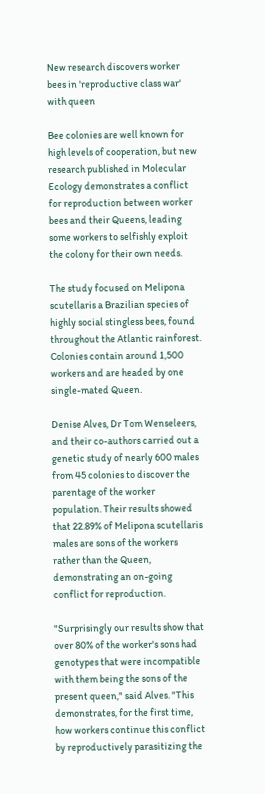New research discovers worker bees in 'reproductive class war' with queen

Bee colonies are well known for high levels of cooperation, but new research published in Molecular Ecology demonstrates a conflict for reproduction between worker bees and their Queens, leading some workers to selfishly exploit the colony for their own needs.

The study focused on Melipona scutellaris a Brazilian species of highly social stingless bees, found throughout the Atlantic rainforest. Colonies contain around 1,500 workers and are headed by one single-mated Queen.

Denise Alves, Dr Tom Wenseleers, and their co-authors carried out a genetic study of nearly 600 males from 45 colonies to discover the parentage of the worker population. Their results showed that 22.89% of Melipona scutellaris males are sons of the workers rather than the Queen, demonstrating an on-going conflict for reproduction.

"Surprisingly our results show that over 80% of the worker's sons had genotypes that were incompatible with them being the sons of the present queen," said Alves. "This demonstrates, for the first time, how workers continue this conflict by reproductively parasitizing the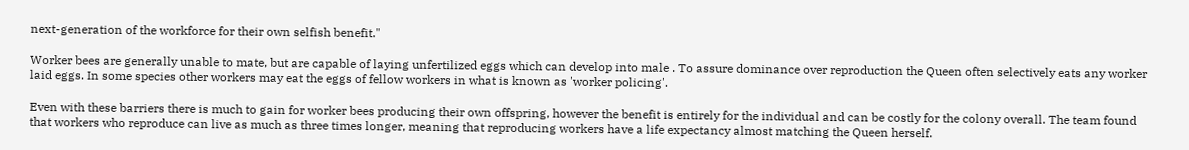next-generation of the workforce for their own selfish benefit."

Worker bees are generally unable to mate, but are capable of laying unfertilized eggs which can develop into male . To assure dominance over reproduction the Queen often selectively eats any worker laid eggs. In some species other workers may eat the eggs of fellow workers in what is known as 'worker policing'.

Even with these barriers there is much to gain for worker bees producing their own offspring, however the benefit is entirely for the individual and can be costly for the colony overall. The team found that workers who reproduce can live as much as three times longer, meaning that reproducing workers have a life expectancy almost matching the Queen herself.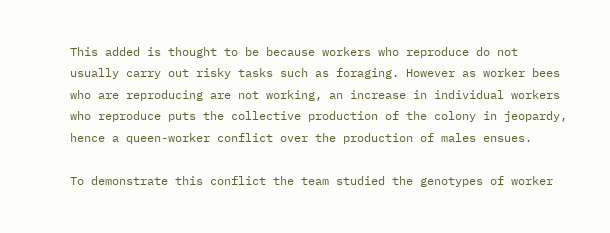This added is thought to be because workers who reproduce do not usually carry out risky tasks such as foraging. However as worker bees who are reproducing are not working, an increase in individual workers who reproduce puts the collective production of the colony in jeopardy, hence a queen-worker conflict over the production of males ensues.

To demonstrate this conflict the team studied the genotypes of worker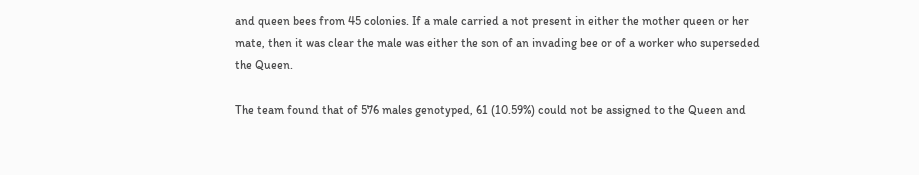and queen bees from 45 colonies. If a male carried a not present in either the mother queen or her mate, then it was clear the male was either the son of an invading bee or of a worker who superseded the Queen.

The team found that of 576 males genotyped, 61 (10.59%) could not be assigned to the Queen and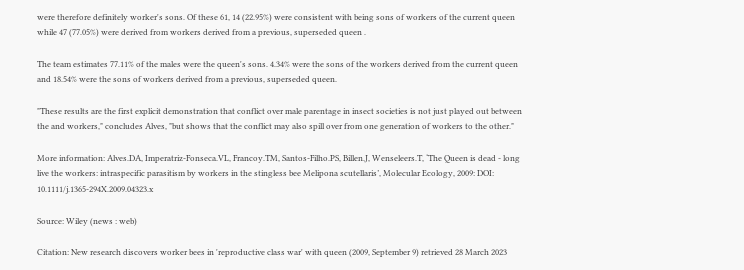were therefore definitely worker's sons. Of these 61, 14 (22.95%) were consistent with being sons of workers of the current queen while 47 (77.05%) were derived from workers derived from a previous, superseded queen .

The team estimates 77.11% of the males were the queen's sons. 4.34% were the sons of the workers derived from the current queen and 18.54% were the sons of workers derived from a previous, superseded queen.

"These results are the first explicit demonstration that conflict over male parentage in insect societies is not just played out between the and workers," concludes Alves, "but shows that the conflict may also spill over from one generation of workers to the other."

More information: Alves.DA, Imperatriz-Fonseca.VL, Francoy.TM, Santos-Filho.PS, Billen.J, Wenseleers.T, ‘The Queen is dead - long live the workers: intraspecific parasitism by workers in the stingless bee Melipona scutellaris’, Molecular Ecology, 2009: DOI: 10.1111/j.1365-294X.2009.04323.x

Source: Wiley (news : web)

Citation: New research discovers worker bees in 'reproductive class war' with queen (2009, September 9) retrieved 28 March 2023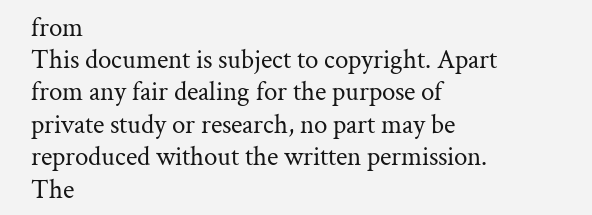from
This document is subject to copyright. Apart from any fair dealing for the purpose of private study or research, no part may be reproduced without the written permission. The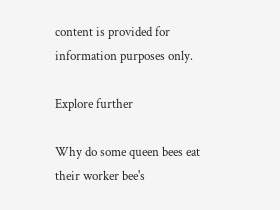content is provided for information purposes only.

Explore further

Why do some queen bees eat their worker bee's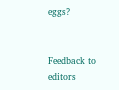eggs?


Feedback to editors